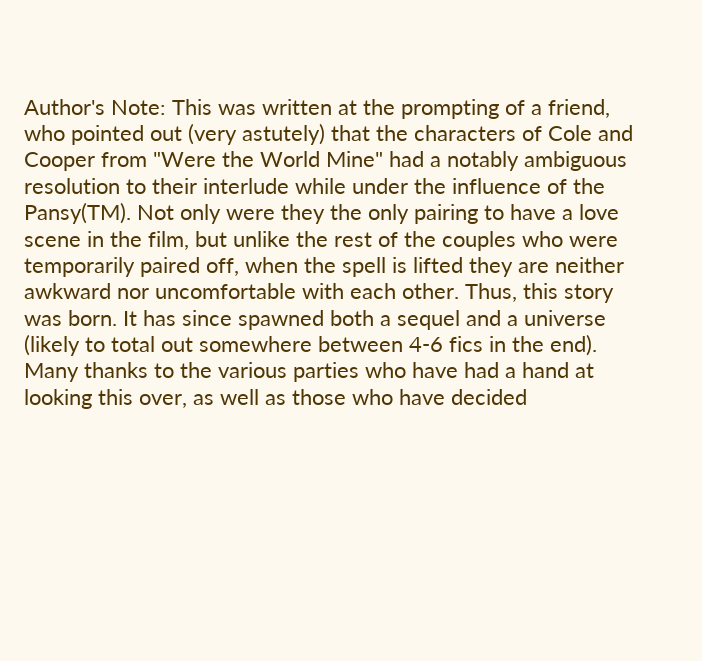Author's Note: This was written at the prompting of a friend, who pointed out (very astutely) that the characters of Cole and Cooper from "Were the World Mine" had a notably ambiguous resolution to their interlude while under the influence of the Pansy(TM). Not only were they the only pairing to have a love scene in the film, but unlike the rest of the couples who were temporarily paired off, when the spell is lifted they are neither awkward nor uncomfortable with each other. Thus, this story was born. It has since spawned both a sequel and a universe (likely to total out somewhere between 4-6 fics in the end). Many thanks to the various parties who have had a hand at looking this over, as well as those who have decided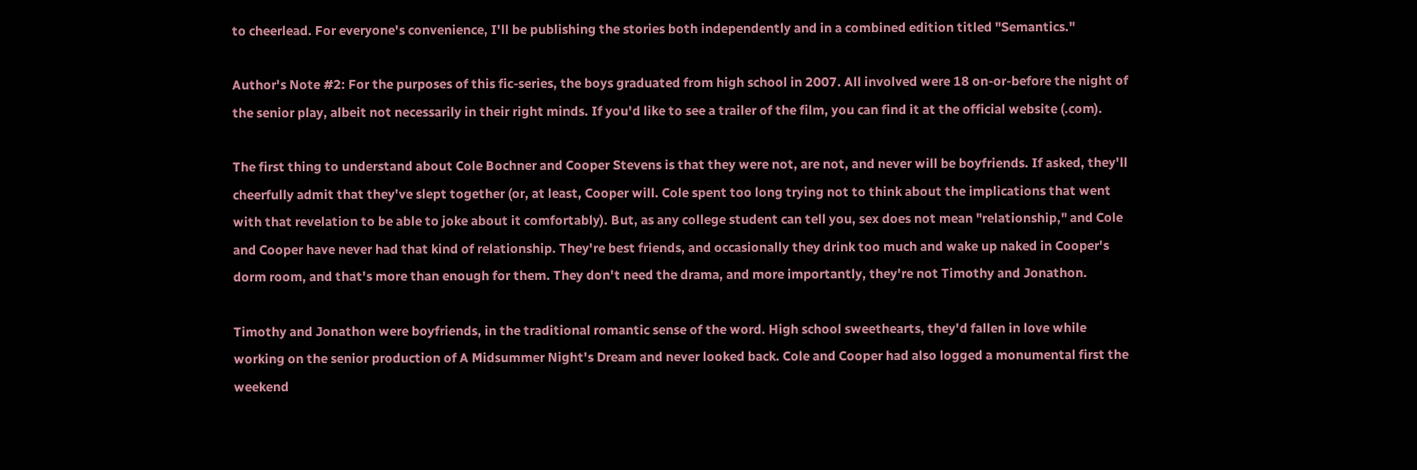to cheerlead. For everyone's convenience, I'll be publishing the stories both independently and in a combined edition titled "Semantics."

Author's Note #2: For the purposes of this fic-series, the boys graduated from high school in 2007. All involved were 18 on-or-before the night of the senior play, albeit not necessarily in their right minds. If you'd like to see a trailer of the film, you can find it at the official website (.com).

The first thing to understand about Cole Bochner and Cooper Stevens is that they were not, are not, and never will be boyfriends. If asked, they'll cheerfully admit that they've slept together (or, at least, Cooper will. Cole spent too long trying not to think about the implications that went with that revelation to be able to joke about it comfortably). But, as any college student can tell you, sex does not mean "relationship," and Cole and Cooper have never had that kind of relationship. They're best friends, and occasionally they drink too much and wake up naked in Cooper's dorm room, and that's more than enough for them. They don't need the drama, and more importantly, they're not Timothy and Jonathon.

Timothy and Jonathon were boyfriends, in the traditional romantic sense of the word. High school sweethearts, they'd fallen in love while working on the senior production of A Midsummer Night's Dream and never looked back. Cole and Cooper had also logged a monumental first the weekend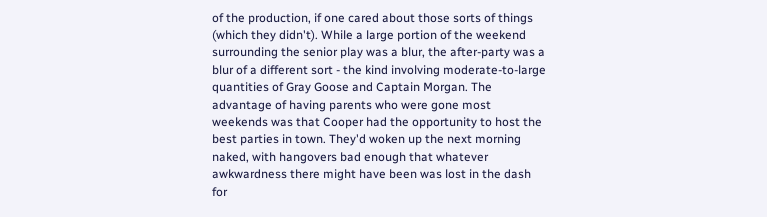of the production, if one cared about those sorts of things (which they didn't). While a large portion of the weekend surrounding the senior play was a blur, the after-party was a blur of a different sort - the kind involving moderate-to-large quantities of Gray Goose and Captain Morgan. The advantage of having parents who were gone most weekends was that Cooper had the opportunity to host the best parties in town. They'd woken up the next morning naked, with hangovers bad enough that whatever awkwardness there might have been was lost in the dash for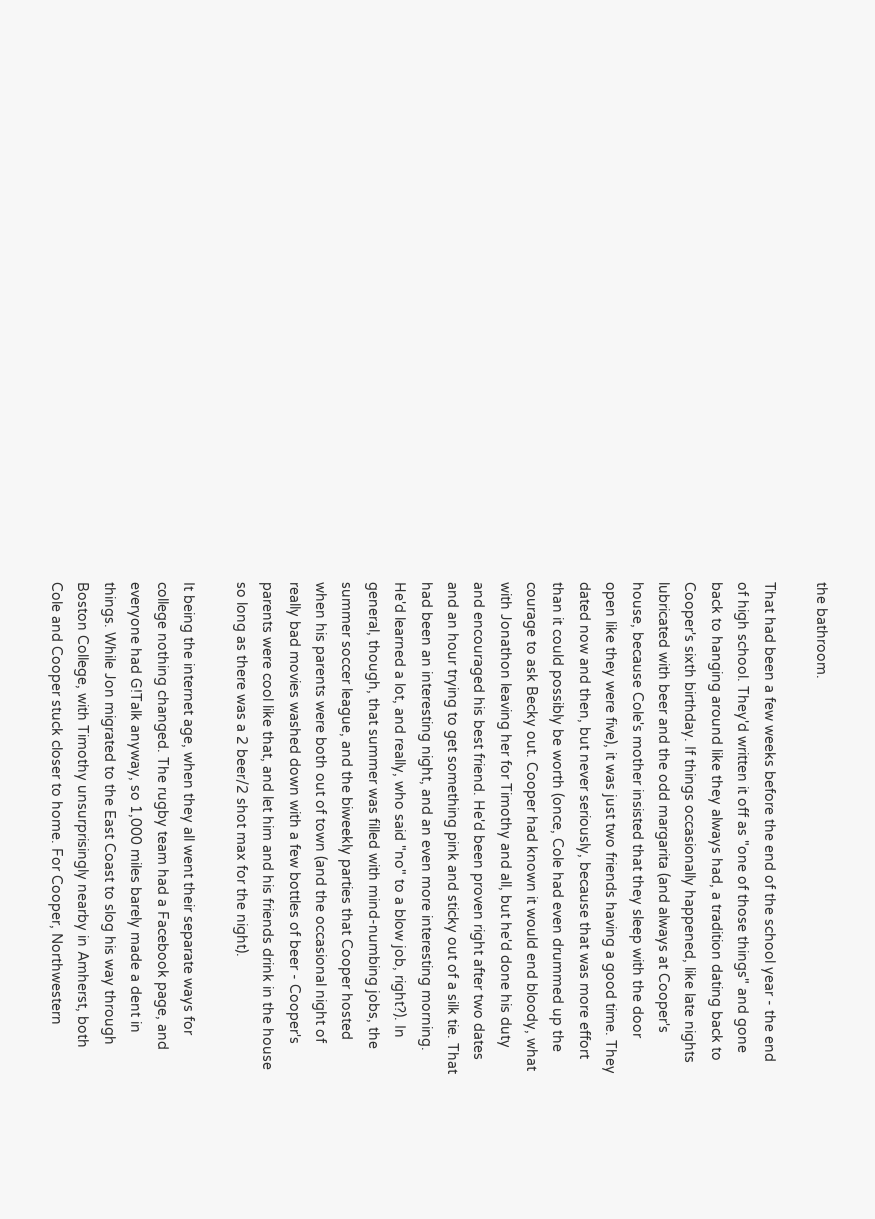the bathroom.

That had been a few weeks before the end of the school year - the end of high school. They'd written it off as "one of those things" and gone back to hanging around like they always had, a tradition dating back to Cooper's sixth birthday. If things occasionally happened, like late nights lubricated with beer and the odd margarita (and always at Cooper's house, because Cole's mother insisted that they sleep with the door open like they were five), it was just two friends having a good time. They dated now and then, but never seriously, because that was more effort than it could possibly be worth (once, Cole had even drummed up the courage to ask Becky out. Cooper had known it would end bloody, what with Jonathon leaving her for Timothy and all, but he'd done his duty and encouraged his best friend. He'd been proven right after two dates and an hour trying to get something pink and sticky out of a silk tie. That had been an interesting night, and an even more interesting morning. He'd learned a lot, and really, who said "no" to a blow job, right?). In general, though, that summer was filled with mind-numbing jobs, the summer soccer league, and the biweekly parties that Cooper hosted when his parents were both out of town (and the occasional night of really bad movies washed down with a few bottles of beer - Cooper's parents were cool like that, and let him and his friends drink in the house so long as there was a 2 beer/2 shot max for the night).

It being the internet age, when they all went their separate ways for college nothing changed. The rugby team had a Facebook page, and everyone had G!Talk anyway, so 1,000 miles barely made a dent in things. While Jon migrated to the East Coast to slog his way through Boston College, with Timothy unsurprisingly nearby in Amherst, both Cole and Cooper stuck closer to home. For Cooper, Northwestern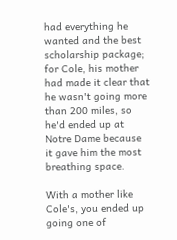had everything he wanted and the best scholarship package; for Cole, his mother had made it clear that he wasn't going more than 200 miles, so he'd ended up at Notre Dame because it gave him the most breathing space.

With a mother like Cole's, you ended up going one of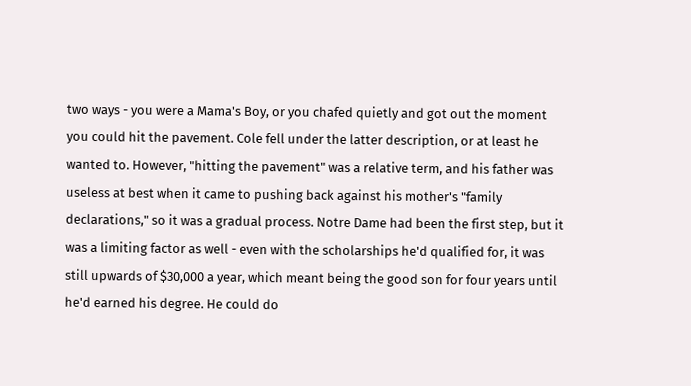two ways - you were a Mama's Boy, or you chafed quietly and got out the moment you could hit the pavement. Cole fell under the latter description, or at least he wanted to. However, "hitting the pavement" was a relative term, and his father was useless at best when it came to pushing back against his mother's "family declarations," so it was a gradual process. Notre Dame had been the first step, but it was a limiting factor as well - even with the scholarships he'd qualified for, it was still upwards of $30,000 a year, which meant being the good son for four years until he'd earned his degree. He could do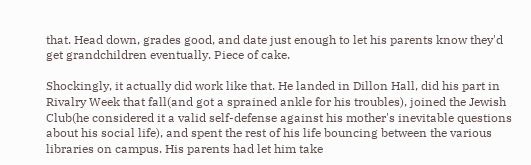that. Head down, grades good, and date just enough to let his parents know they'd get grandchildren eventually. Piece of cake.

Shockingly, it actually did work like that. He landed in Dillon Hall, did his part in Rivalry Week that fall(and got a sprained ankle for his troubles), joined the Jewish Club(he considered it a valid self-defense against his mother's inevitable questions about his social life), and spent the rest of his life bouncing between the various libraries on campus. His parents had let him take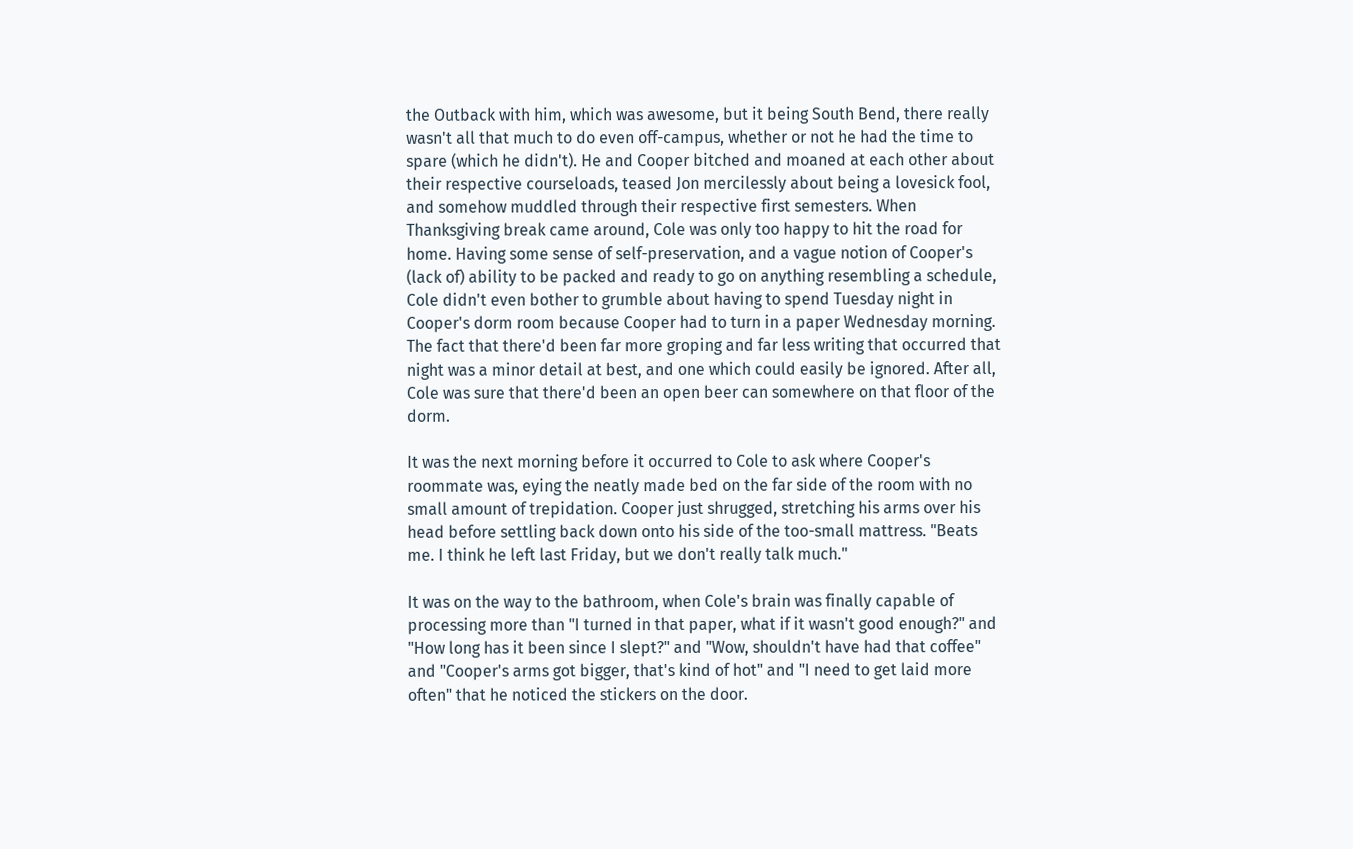the Outback with him, which was awesome, but it being South Bend, there really wasn't all that much to do even off-campus, whether or not he had the time to spare (which he didn't). He and Cooper bitched and moaned at each other about their respective courseloads, teased Jon mercilessly about being a lovesick fool, and somehow muddled through their respective first semesters. When Thanksgiving break came around, Cole was only too happy to hit the road for home. Having some sense of self-preservation, and a vague notion of Cooper's (lack of) ability to be packed and ready to go on anything resembling a schedule, Cole didn't even bother to grumble about having to spend Tuesday night in Cooper's dorm room because Cooper had to turn in a paper Wednesday morning. The fact that there'd been far more groping and far less writing that occurred that night was a minor detail at best, and one which could easily be ignored. After all, Cole was sure that there'd been an open beer can somewhere on that floor of the dorm.

It was the next morning before it occurred to Cole to ask where Cooper's roommate was, eying the neatly made bed on the far side of the room with no small amount of trepidation. Cooper just shrugged, stretching his arms over his head before settling back down onto his side of the too-small mattress. "Beats me. I think he left last Friday, but we don't really talk much."

It was on the way to the bathroom, when Cole's brain was finally capable of processing more than "I turned in that paper, what if it wasn't good enough?" and "How long has it been since I slept?" and "Wow, shouldn't have had that coffee" and "Cooper's arms got bigger, that's kind of hot" and "I need to get laid more often" that he noticed the stickers on the door.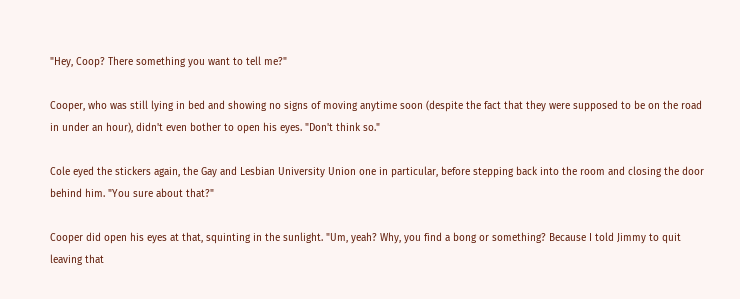"Hey, Coop? There something you want to tell me?"

Cooper, who was still lying in bed and showing no signs of moving anytime soon (despite the fact that they were supposed to be on the road in under an hour), didn't even bother to open his eyes. "Don't think so."

Cole eyed the stickers again, the Gay and Lesbian University Union one in particular, before stepping back into the room and closing the door behind him. "You sure about that?"

Cooper did open his eyes at that, squinting in the sunlight. "Um, yeah? Why, you find a bong or something? Because I told Jimmy to quit leaving that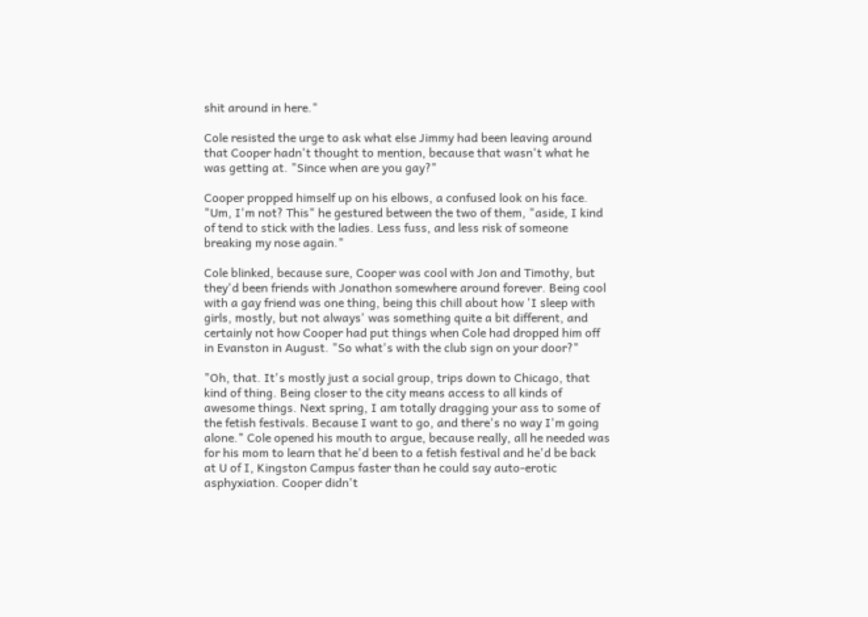shit around in here."

Cole resisted the urge to ask what else Jimmy had been leaving around that Cooper hadn't thought to mention, because that wasn't what he was getting at. "Since when are you gay?"

Cooper propped himself up on his elbows, a confused look on his face. "Um, I'm not? This" he gestured between the two of them, "aside, I kind of tend to stick with the ladies. Less fuss, and less risk of someone breaking my nose again."

Cole blinked, because sure, Cooper was cool with Jon and Timothy, but they'd been friends with Jonathon somewhere around forever. Being cool with a gay friend was one thing, being this chill about how 'I sleep with girls, mostly, but not always' was something quite a bit different, and certainly not how Cooper had put things when Cole had dropped him off in Evanston in August. "So what's with the club sign on your door?"

"Oh, that. It's mostly just a social group, trips down to Chicago, that kind of thing. Being closer to the city means access to all kinds of awesome things. Next spring, I am totally dragging your ass to some of the fetish festivals. Because I want to go, and there's no way I'm going alone." Cole opened his mouth to argue, because really, all he needed was for his mom to learn that he'd been to a fetish festival and he'd be back at U of I, Kingston Campus faster than he could say auto-erotic asphyxiation. Cooper didn't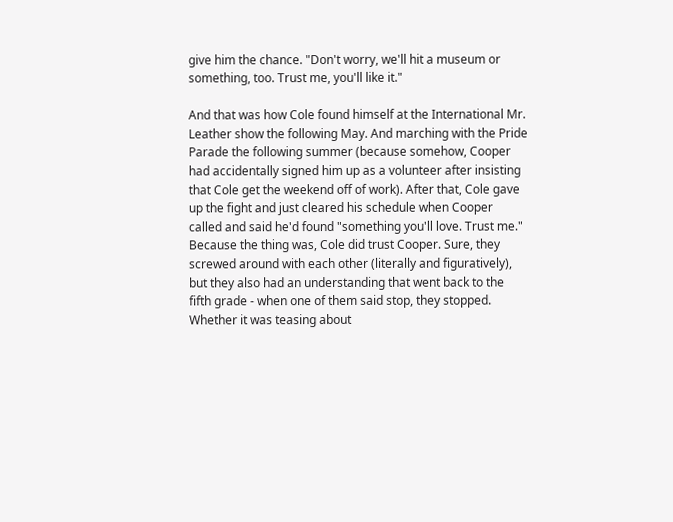give him the chance. "Don't worry, we'll hit a museum or something, too. Trust me, you'll like it."

And that was how Cole found himself at the International Mr. Leather show the following May. And marching with the Pride Parade the following summer (because somehow, Cooper had accidentally signed him up as a volunteer after insisting that Cole get the weekend off of work). After that, Cole gave up the fight and just cleared his schedule when Cooper called and said he'd found "something you'll love. Trust me." Because the thing was, Cole did trust Cooper. Sure, they screwed around with each other (literally and figuratively), but they also had an understanding that went back to the fifth grade - when one of them said stop, they stopped. Whether it was teasing about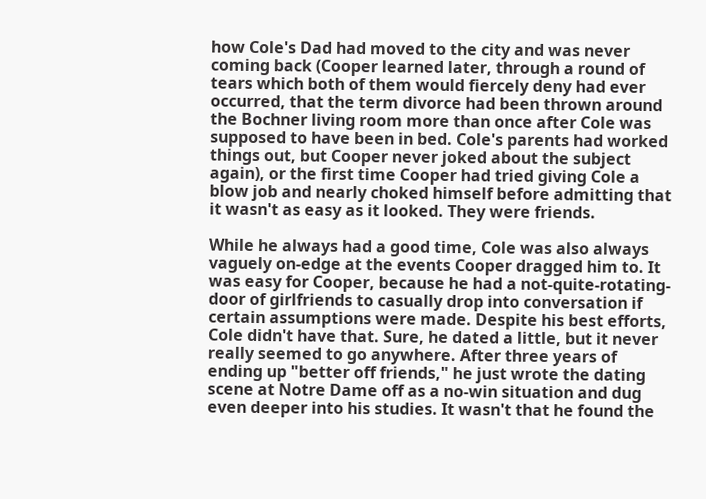how Cole's Dad had moved to the city and was never coming back (Cooper learned later, through a round of tears which both of them would fiercely deny had ever occurred, that the term divorce had been thrown around the Bochner living room more than once after Cole was supposed to have been in bed. Cole's parents had worked things out, but Cooper never joked about the subject again), or the first time Cooper had tried giving Cole a blow job and nearly choked himself before admitting that it wasn't as easy as it looked. They were friends.

While he always had a good time, Cole was also always vaguely on-edge at the events Cooper dragged him to. It was easy for Cooper, because he had a not-quite-rotating-door of girlfriends to casually drop into conversation if certain assumptions were made. Despite his best efforts, Cole didn't have that. Sure, he dated a little, but it never really seemed to go anywhere. After three years of ending up "better off friends," he just wrote the dating scene at Notre Dame off as a no-win situation and dug even deeper into his studies. It wasn't that he found the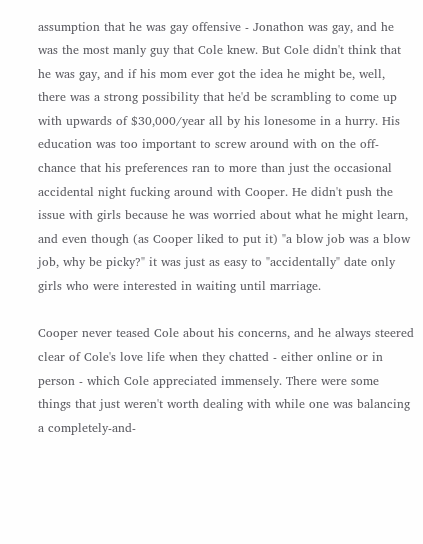assumption that he was gay offensive - Jonathon was gay, and he was the most manly guy that Cole knew. But Cole didn't think that he was gay, and if his mom ever got the idea he might be, well, there was a strong possibility that he'd be scrambling to come up with upwards of $30,000/year all by his lonesome in a hurry. His education was too important to screw around with on the off-chance that his preferences ran to more than just the occasional accidental night fucking around with Cooper. He didn't push the issue with girls because he was worried about what he might learn, and even though (as Cooper liked to put it) "a blow job was a blow job, why be picky?" it was just as easy to "accidentally" date only girls who were interested in waiting until marriage.

Cooper never teased Cole about his concerns, and he always steered clear of Cole's love life when they chatted - either online or in person - which Cole appreciated immensely. There were some things that just weren't worth dealing with while one was balancing a completely-and-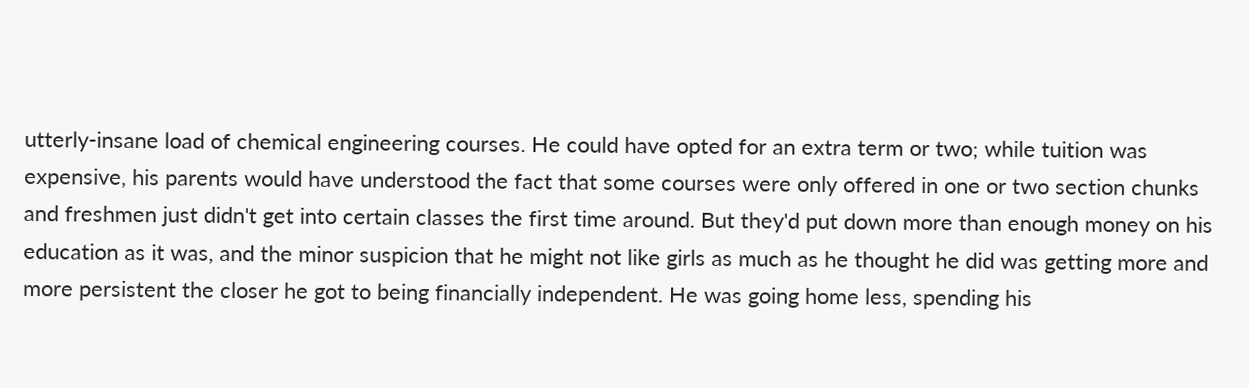utterly-insane load of chemical engineering courses. He could have opted for an extra term or two; while tuition was expensive, his parents would have understood the fact that some courses were only offered in one or two section chunks and freshmen just didn't get into certain classes the first time around. But they'd put down more than enough money on his education as it was, and the minor suspicion that he might not like girls as much as he thought he did was getting more and more persistent the closer he got to being financially independent. He was going home less, spending his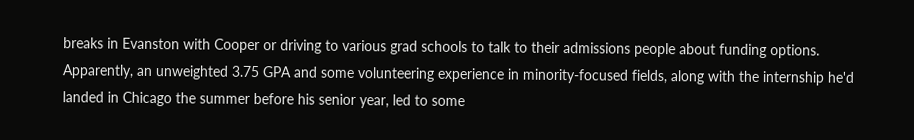breaks in Evanston with Cooper or driving to various grad schools to talk to their admissions people about funding options. Apparently, an unweighted 3.75 GPA and some volunteering experience in minority-focused fields, along with the internship he'd landed in Chicago the summer before his senior year, led to some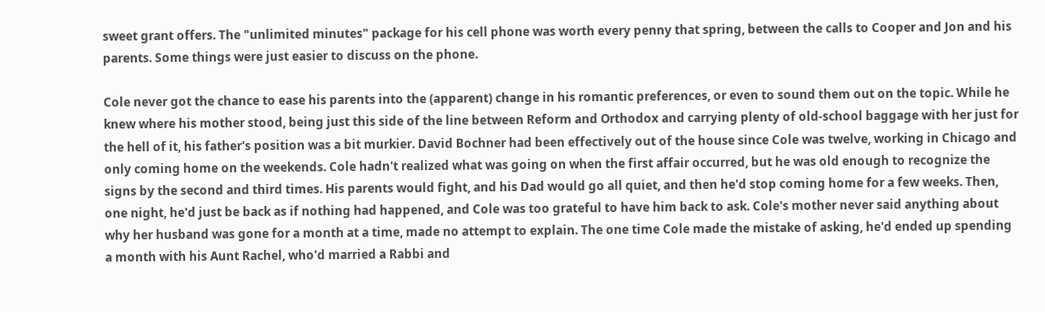sweet grant offers. The "unlimited minutes" package for his cell phone was worth every penny that spring, between the calls to Cooper and Jon and his parents. Some things were just easier to discuss on the phone.

Cole never got the chance to ease his parents into the (apparent) change in his romantic preferences, or even to sound them out on the topic. While he knew where his mother stood, being just this side of the line between Reform and Orthodox and carrying plenty of old-school baggage with her just for the hell of it, his father's position was a bit murkier. David Bochner had been effectively out of the house since Cole was twelve, working in Chicago and only coming home on the weekends. Cole hadn't realized what was going on when the first affair occurred, but he was old enough to recognize the signs by the second and third times. His parents would fight, and his Dad would go all quiet, and then he'd stop coming home for a few weeks. Then, one night, he'd just be back as if nothing had happened, and Cole was too grateful to have him back to ask. Cole's mother never said anything about why her husband was gone for a month at a time, made no attempt to explain. The one time Cole made the mistake of asking, he'd ended up spending a month with his Aunt Rachel, who'd married a Rabbi and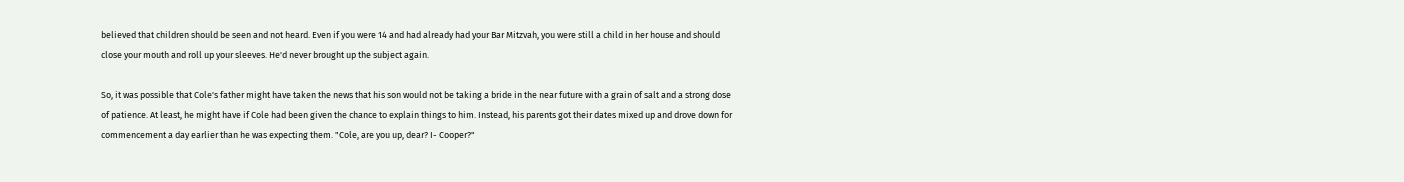believed that children should be seen and not heard. Even if you were 14 and had already had your Bar Mitzvah, you were still a child in her house and should close your mouth and roll up your sleeves. He'd never brought up the subject again.

So, it was possible that Cole's father might have taken the news that his son would not be taking a bride in the near future with a grain of salt and a strong dose of patience. At least, he might have if Cole had been given the chance to explain things to him. Instead, his parents got their dates mixed up and drove down for commencement a day earlier than he was expecting them. "Cole, are you up, dear? I- Cooper?"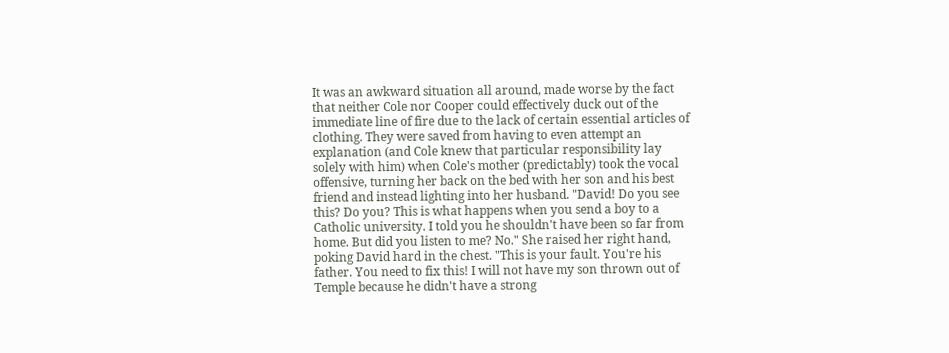It was an awkward situation all around, made worse by the fact that neither Cole nor Cooper could effectively duck out of the immediate line of fire due to the lack of certain essential articles of clothing. They were saved from having to even attempt an explanation (and Cole knew that particular responsibility lay solely with him) when Cole's mother (predictably) took the vocal offensive, turning her back on the bed with her son and his best friend and instead lighting into her husband. "David! Do you see this? Do you? This is what happens when you send a boy to a Catholic university. I told you he shouldn't have been so far from home. But did you listen to me? No." She raised her right hand, poking David hard in the chest. "This is your fault. You're his father. You need to fix this! I will not have my son thrown out of Temple because he didn't have a strong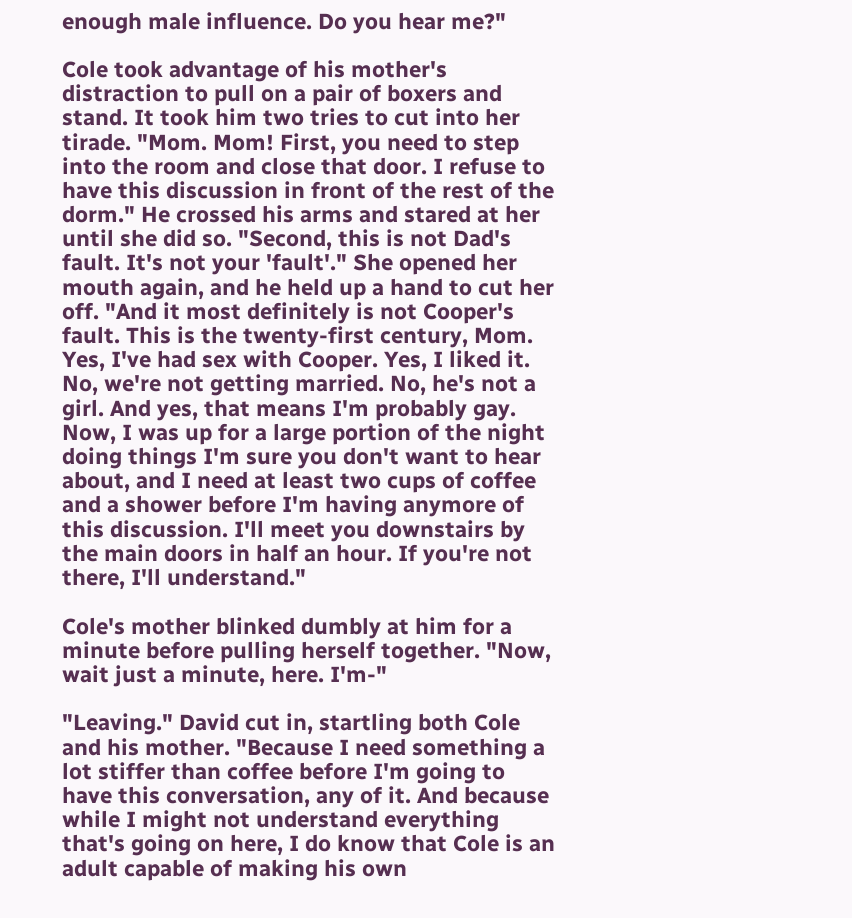enough male influence. Do you hear me?"

Cole took advantage of his mother's distraction to pull on a pair of boxers and stand. It took him two tries to cut into her tirade. "Mom. Mom! First, you need to step into the room and close that door. I refuse to have this discussion in front of the rest of the dorm." He crossed his arms and stared at her until she did so. "Second, this is not Dad's fault. It's not your 'fault'." She opened her mouth again, and he held up a hand to cut her off. "And it most definitely is not Cooper's fault. This is the twenty-first century, Mom. Yes, I've had sex with Cooper. Yes, I liked it. No, we're not getting married. No, he's not a girl. And yes, that means I'm probably gay. Now, I was up for a large portion of the night doing things I'm sure you don't want to hear about, and I need at least two cups of coffee and a shower before I'm having anymore of this discussion. I'll meet you downstairs by the main doors in half an hour. If you're not there, I'll understand."

Cole's mother blinked dumbly at him for a minute before pulling herself together. "Now, wait just a minute, here. I'm-"

"Leaving." David cut in, startling both Cole and his mother. "Because I need something a lot stiffer than coffee before I'm going to have this conversation, any of it. And because while I might not understand everything that's going on here, I do know that Cole is an adult capable of making his own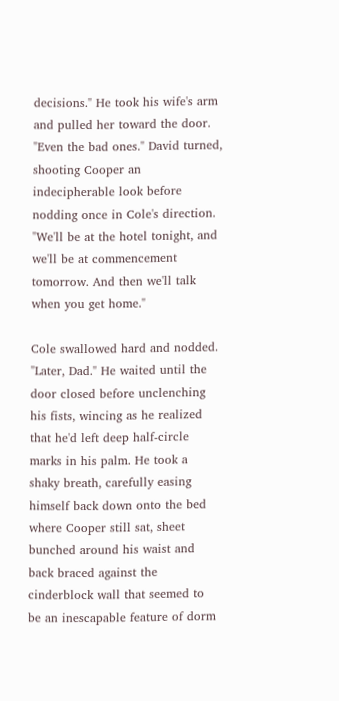decisions." He took his wife's arm and pulled her toward the door. "Even the bad ones." David turned, shooting Cooper an indecipherable look before nodding once in Cole's direction. "We'll be at the hotel tonight, and we'll be at commencement tomorrow. And then we'll talk when you get home."

Cole swallowed hard and nodded. "Later, Dad." He waited until the door closed before unclenching his fists, wincing as he realized that he'd left deep half-circle marks in his palm. He took a shaky breath, carefully easing himself back down onto the bed where Cooper still sat, sheet bunched around his waist and back braced against the cinderblock wall that seemed to be an inescapable feature of dorm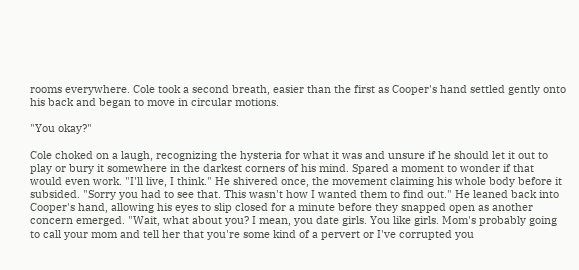rooms everywhere. Cole took a second breath, easier than the first as Cooper's hand settled gently onto his back and began to move in circular motions.

"You okay?"

Cole choked on a laugh, recognizing the hysteria for what it was and unsure if he should let it out to play or bury it somewhere in the darkest corners of his mind. Spared a moment to wonder if that would even work. "I'll live, I think." He shivered once, the movement claiming his whole body before it subsided. "Sorry you had to see that. This wasn't how I wanted them to find out." He leaned back into Cooper's hand, allowing his eyes to slip closed for a minute before they snapped open as another concern emerged. "Wait, what about you? I mean, you date girls. You like girls. Mom's probably going to call your mom and tell her that you're some kind of a pervert or I've corrupted you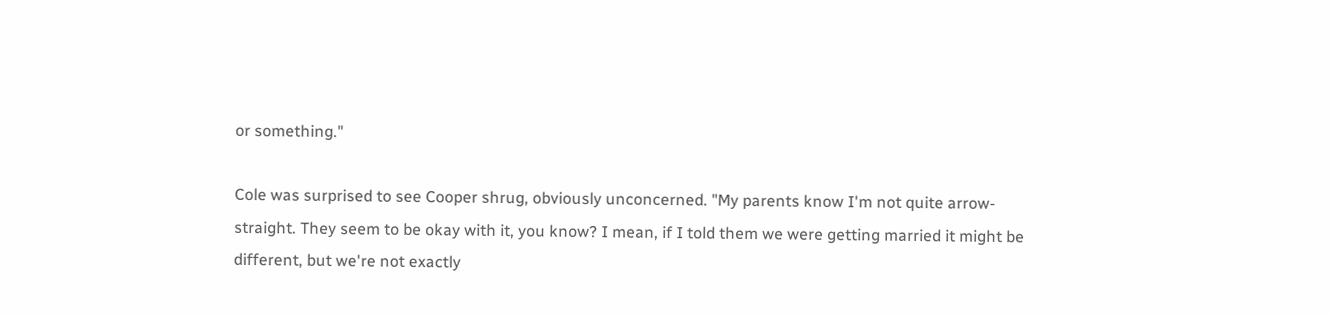or something."

Cole was surprised to see Cooper shrug, obviously unconcerned. "My parents know I'm not quite arrow-straight. They seem to be okay with it, you know? I mean, if I told them we were getting married it might be different, but we're not exactly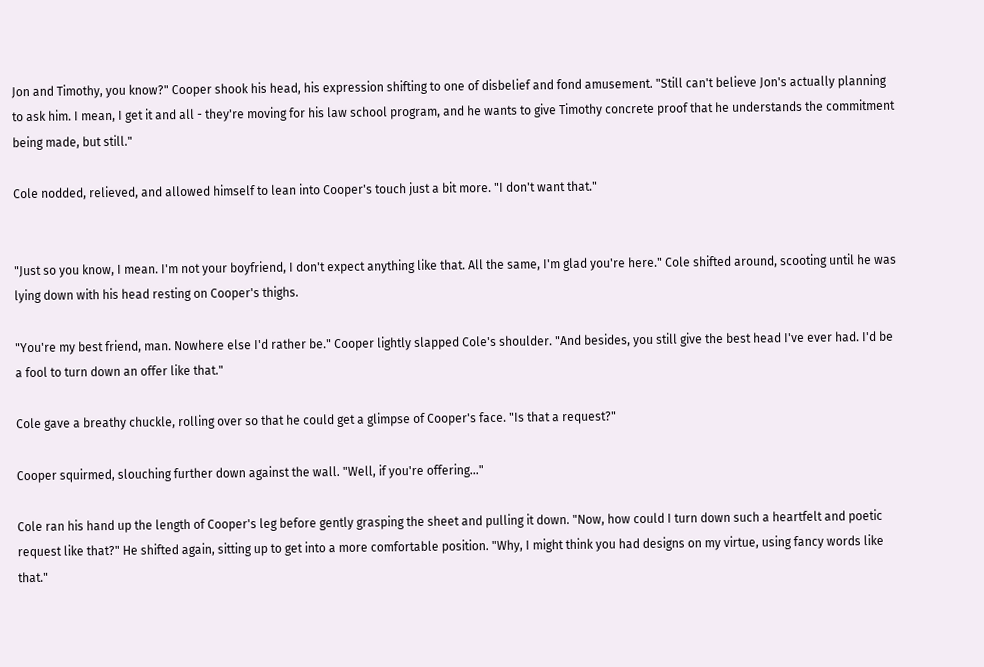Jon and Timothy, you know?" Cooper shook his head, his expression shifting to one of disbelief and fond amusement. "Still can't believe Jon's actually planning to ask him. I mean, I get it and all - they're moving for his law school program, and he wants to give Timothy concrete proof that he understands the commitment being made, but still."

Cole nodded, relieved, and allowed himself to lean into Cooper's touch just a bit more. "I don't want that."


"Just so you know, I mean. I'm not your boyfriend, I don't expect anything like that. All the same, I'm glad you're here." Cole shifted around, scooting until he was lying down with his head resting on Cooper's thighs.

"You're my best friend, man. Nowhere else I'd rather be." Cooper lightly slapped Cole's shoulder. "And besides, you still give the best head I've ever had. I'd be a fool to turn down an offer like that."

Cole gave a breathy chuckle, rolling over so that he could get a glimpse of Cooper's face. "Is that a request?"

Cooper squirmed, slouching further down against the wall. "Well, if you're offering..."

Cole ran his hand up the length of Cooper's leg before gently grasping the sheet and pulling it down. "Now, how could I turn down such a heartfelt and poetic request like that?" He shifted again, sitting up to get into a more comfortable position. "Why, I might think you had designs on my virtue, using fancy words like that."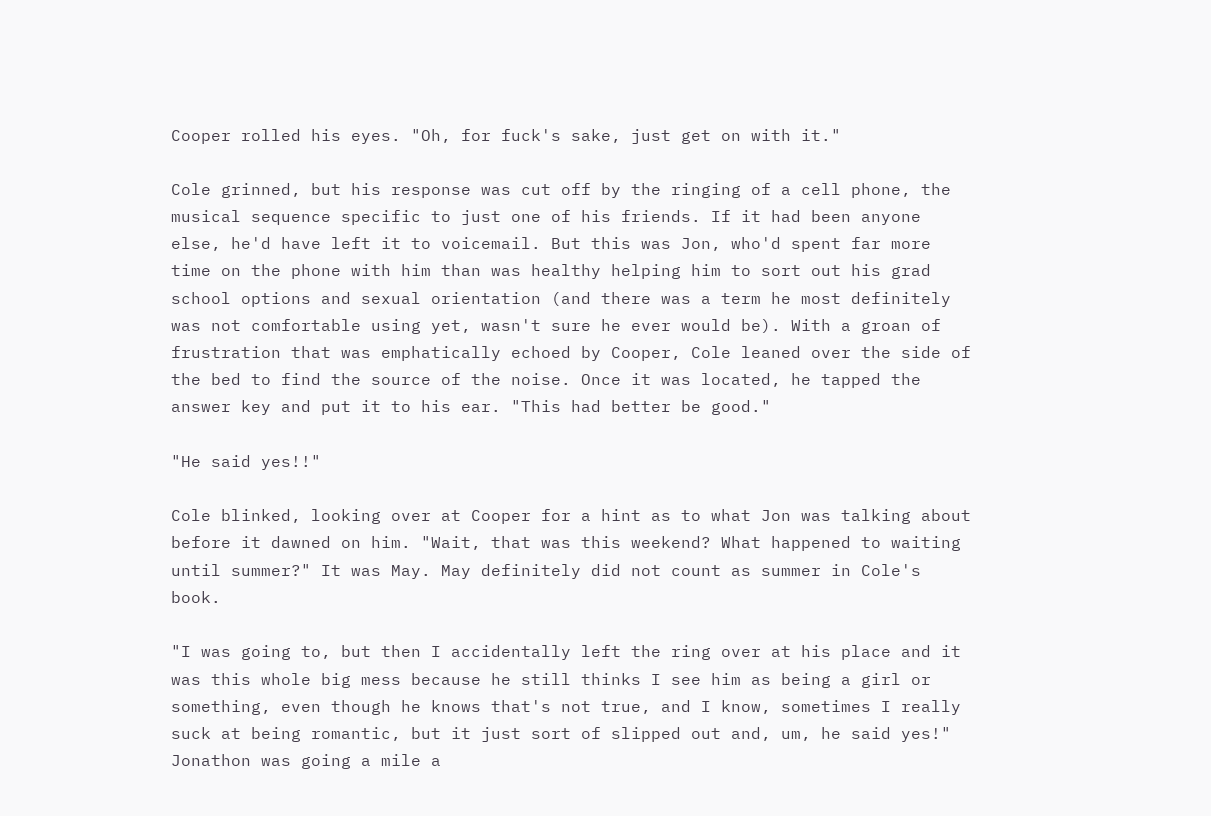Cooper rolled his eyes. "Oh, for fuck's sake, just get on with it."

Cole grinned, but his response was cut off by the ringing of a cell phone, the musical sequence specific to just one of his friends. If it had been anyone else, he'd have left it to voicemail. But this was Jon, who'd spent far more time on the phone with him than was healthy helping him to sort out his grad school options and sexual orientation (and there was a term he most definitely was not comfortable using yet, wasn't sure he ever would be). With a groan of frustration that was emphatically echoed by Cooper, Cole leaned over the side of the bed to find the source of the noise. Once it was located, he tapped the answer key and put it to his ear. "This had better be good."

"He said yes!!"

Cole blinked, looking over at Cooper for a hint as to what Jon was talking about before it dawned on him. "Wait, that was this weekend? What happened to waiting until summer?" It was May. May definitely did not count as summer in Cole's book.

"I was going to, but then I accidentally left the ring over at his place and it was this whole big mess because he still thinks I see him as being a girl or something, even though he knows that's not true, and I know, sometimes I really suck at being romantic, but it just sort of slipped out and, um, he said yes!" Jonathon was going a mile a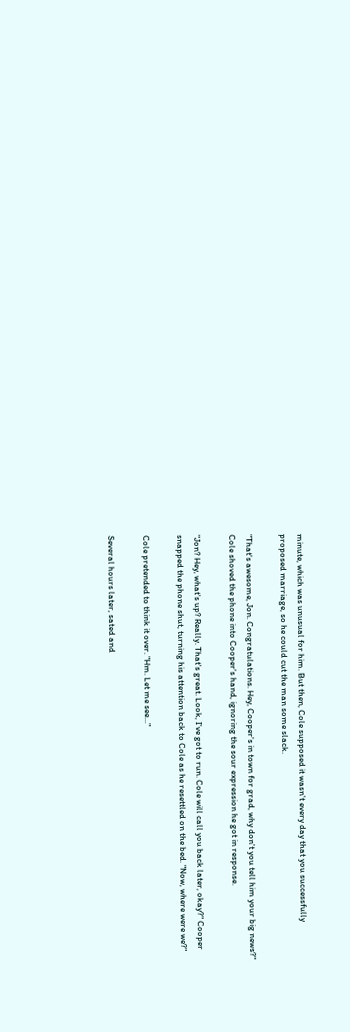minute, which was unusual for him. But then, Cole supposed it wasn't every day that you successfully proposed marriage, so he could cut the man some slack.

"That's awesome, Jon. Congratulations. Hey, Cooper's in town for grad, why don't you tell him your big news?" Cole shoved the phone into Cooper's hand, ignoring the sour expression he got in response.

"Jon? Hey, what's up? Really. That's great. Look, I've got to run. Cole will call you back later, okay?" Cooper snapped the phone shut, turning his attention back to Cole as he resettled on the bed. "Now, where were we?"

Cole pretended to think it over. "Hm. Let me see..."

Several hours later, sated and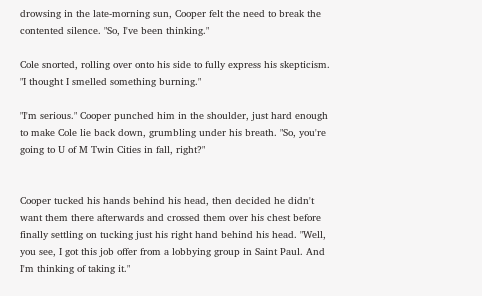drowsing in the late-morning sun, Cooper felt the need to break the contented silence. "So, I've been thinking."

Cole snorted, rolling over onto his side to fully express his skepticism. "I thought I smelled something burning."

"I'm serious." Cooper punched him in the shoulder, just hard enough to make Cole lie back down, grumbling under his breath. "So, you're going to U of M Twin Cities in fall, right?"


Cooper tucked his hands behind his head, then decided he didn't want them there afterwards and crossed them over his chest before finally settling on tucking just his right hand behind his head. "Well, you see, I got this job offer from a lobbying group in Saint Paul. And I'm thinking of taking it."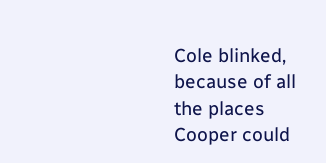Cole blinked, because of all the places Cooper could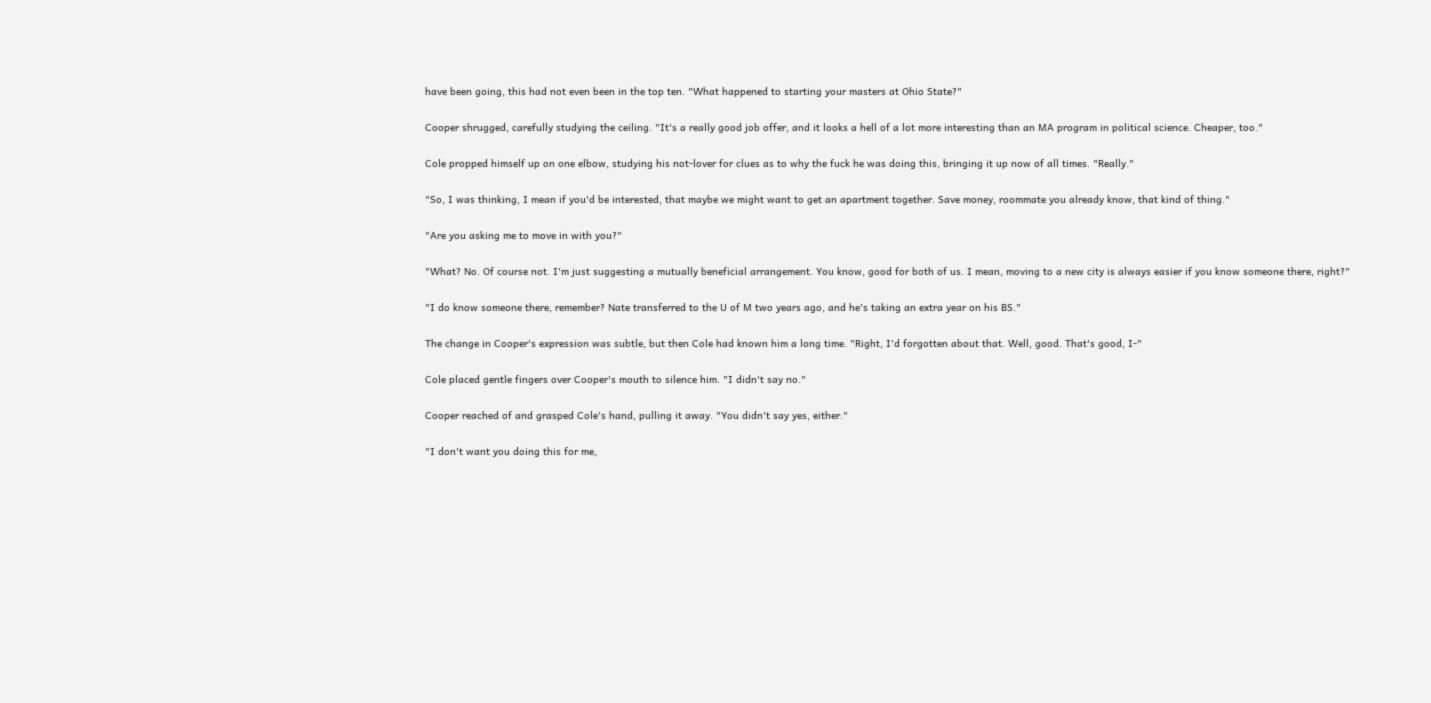have been going, this had not even been in the top ten. "What happened to starting your masters at Ohio State?"

Cooper shrugged, carefully studying the ceiling. "It's a really good job offer, and it looks a hell of a lot more interesting than an MA program in political science. Cheaper, too."

Cole propped himself up on one elbow, studying his not-lover for clues as to why the fuck he was doing this, bringing it up now of all times. "Really."

"So, I was thinking, I mean if you'd be interested, that maybe we might want to get an apartment together. Save money, roommate you already know, that kind of thing."

"Are you asking me to move in with you?"

"What? No. Of course not. I'm just suggesting a mutually beneficial arrangement. You know, good for both of us. I mean, moving to a new city is always easier if you know someone there, right?"

"I do know someone there, remember? Nate transferred to the U of M two years ago, and he's taking an extra year on his BS."

The change in Cooper's expression was subtle, but then Cole had known him a long time. "Right, I'd forgotten about that. Well, good. That's good, I-"

Cole placed gentle fingers over Cooper's mouth to silence him. "I didn't say no."

Cooper reached of and grasped Cole's hand, pulling it away. "You didn't say yes, either."

"I don't want you doing this for me,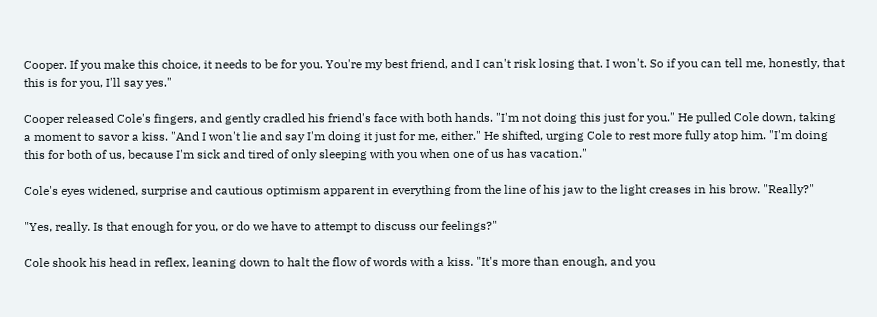Cooper. If you make this choice, it needs to be for you. You're my best friend, and I can't risk losing that. I won't. So if you can tell me, honestly, that this is for you, I'll say yes."

Cooper released Cole's fingers, and gently cradled his friend's face with both hands. "I'm not doing this just for you." He pulled Cole down, taking a moment to savor a kiss. "And I won't lie and say I'm doing it just for me, either." He shifted, urging Cole to rest more fully atop him. "I'm doing this for both of us, because I'm sick and tired of only sleeping with you when one of us has vacation."

Cole's eyes widened, surprise and cautious optimism apparent in everything from the line of his jaw to the light creases in his brow. "Really?"

"Yes, really. Is that enough for you, or do we have to attempt to discuss our feelings?"

Cole shook his head in reflex, leaning down to halt the flow of words with a kiss. "It's more than enough, and you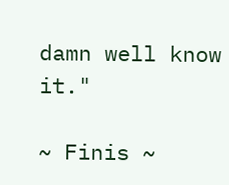damn well know it."

~ Finis ~